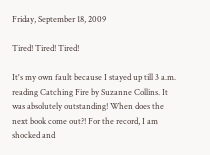Friday, September 18, 2009

Tired! Tired! Tired!

It's my own fault because I stayed up till 3 a.m. reading Catching Fire by Suzanne Collins. It was absolutely outstanding! When does the next book come out?! For the record, I am shocked and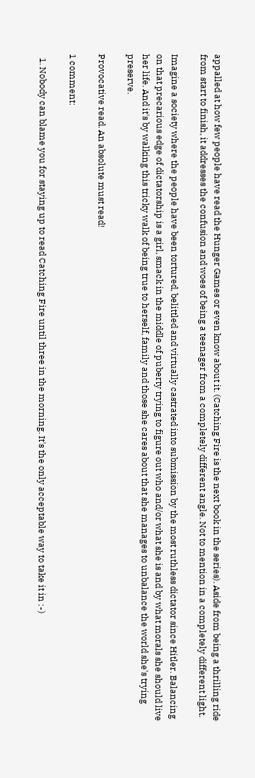appalled at how few people have read the Hunger Games or even know about it. (Catching Fire is the next book in the series). Aside from being a thrilling ride from start to finish, it addresses the confusion and woes of being a teenager from a completely different angle. Not to mention in a completely different light.

Imagine a society where the people have been tortured, belittled and virtually castrated into submission by the most ruthless dictator since Hitler. Balancing on that precarious edge of dictatorship is a girl, smack in the middle of puberty trying to figure out who and/or what she is and by what morals she should live her life. And it's by walking this tricky walk of being true to herself, family and those she cares about that she manages to unbalance the world she's trying preserve.

Provocative read. An absolute must read!

1 comment:

  1. Nobody can blame you for staying up to read Catching Fire until three in the morning. It's the only acceptable way to take it in :-)